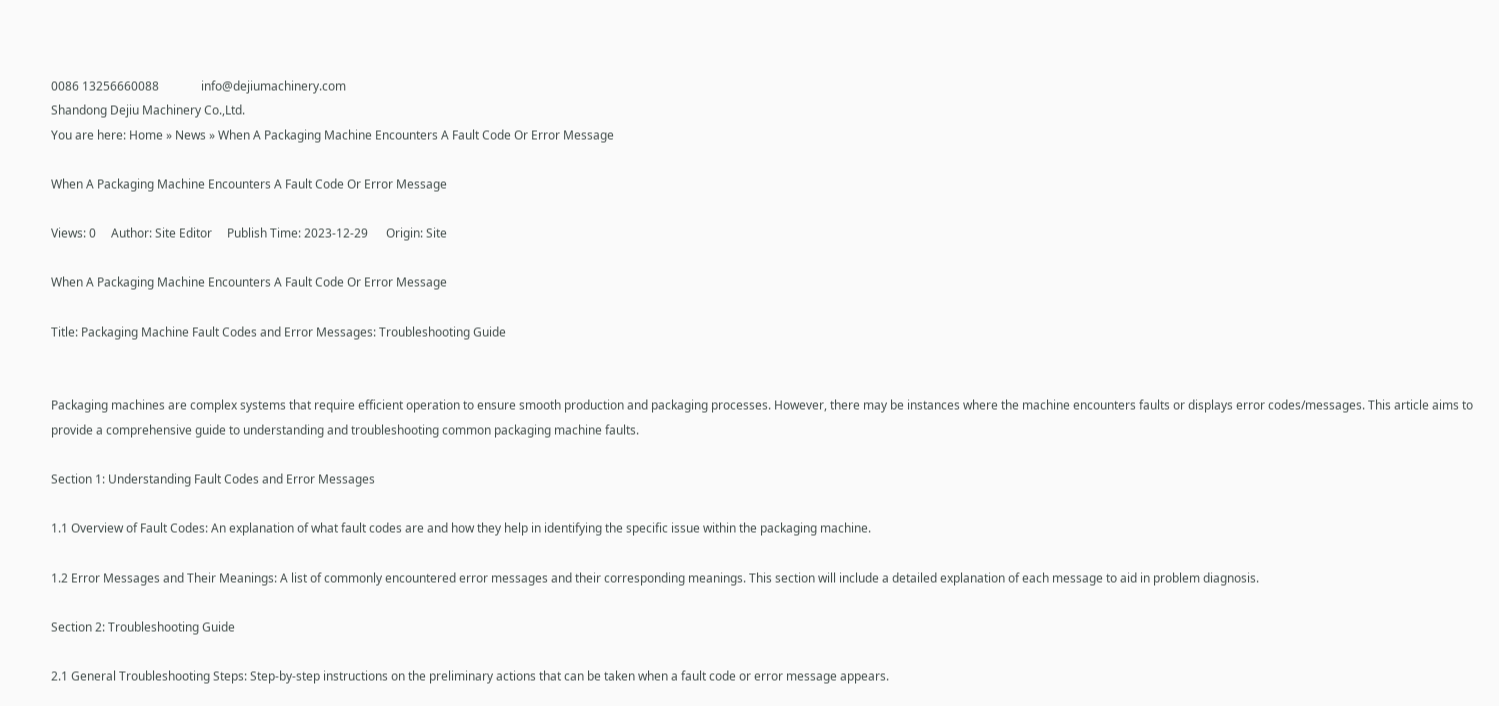0086 13256660088              info@dejiumachinery.com
Shandong Dejiu Machinery Co.,Ltd.
You are here: Home » News » When A Packaging Machine Encounters A Fault Code Or Error Message

When A Packaging Machine Encounters A Fault Code Or Error Message

Views: 0     Author: Site Editor     Publish Time: 2023-12-29      Origin: Site

When A Packaging Machine Encounters A Fault Code Or Error Message

Title: Packaging Machine Fault Codes and Error Messages: Troubleshooting Guide


Packaging machines are complex systems that require efficient operation to ensure smooth production and packaging processes. However, there may be instances where the machine encounters faults or displays error codes/messages. This article aims to provide a comprehensive guide to understanding and troubleshooting common packaging machine faults.

Section 1: Understanding Fault Codes and Error Messages

1.1 Overview of Fault Codes: An explanation of what fault codes are and how they help in identifying the specific issue within the packaging machine.

1.2 Error Messages and Their Meanings: A list of commonly encountered error messages and their corresponding meanings. This section will include a detailed explanation of each message to aid in problem diagnosis.

Section 2: Troubleshooting Guide

2.1 General Troubleshooting Steps: Step-by-step instructions on the preliminary actions that can be taken when a fault code or error message appears.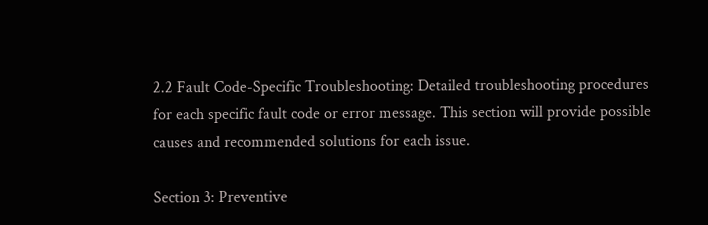2.2 Fault Code-Specific Troubleshooting: Detailed troubleshooting procedures for each specific fault code or error message. This section will provide possible causes and recommended solutions for each issue.

Section 3: Preventive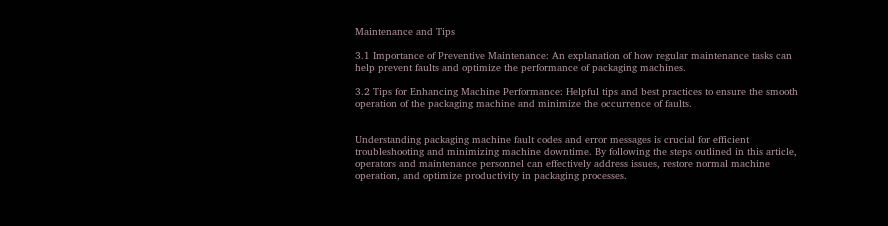Maintenance and Tips

3.1 Importance of Preventive Maintenance: An explanation of how regular maintenance tasks can help prevent faults and optimize the performance of packaging machines.

3.2 Tips for Enhancing Machine Performance: Helpful tips and best practices to ensure the smooth operation of the packaging machine and minimize the occurrence of faults.


Understanding packaging machine fault codes and error messages is crucial for efficient troubleshooting and minimizing machine downtime. By following the steps outlined in this article, operators and maintenance personnel can effectively address issues, restore normal machine operation, and optimize productivity in packaging processes.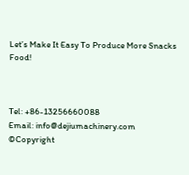Let’s Make It Easy To Produce More Snacks Food!



Tel: +86-13256660088
Email: info@dejiumachinery.com
©Copyright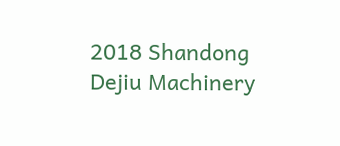2018 Shandong Dejiu Machinery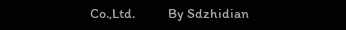Co.,Ltd.           By Sdzhidian